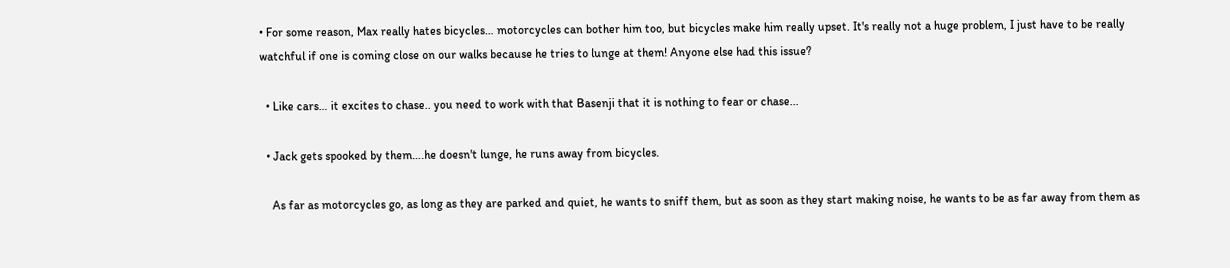• For some reason, Max really hates bicycles… motorcycles can bother him too, but bicycles make him really upset. It's really not a huge problem, I just have to be really watchful if one is coming close on our walks because he tries to lunge at them! Anyone else had this issue?

  • Like cars… it excites to chase.. you need to work with that Basenji that it is nothing to fear or chase...

  • Jack gets spooked by them….he doesn't lunge, he runs away from bicycles.

    As far as motorcycles go, as long as they are parked and quiet, he wants to sniff them, but as soon as they start making noise, he wants to be as far away from them as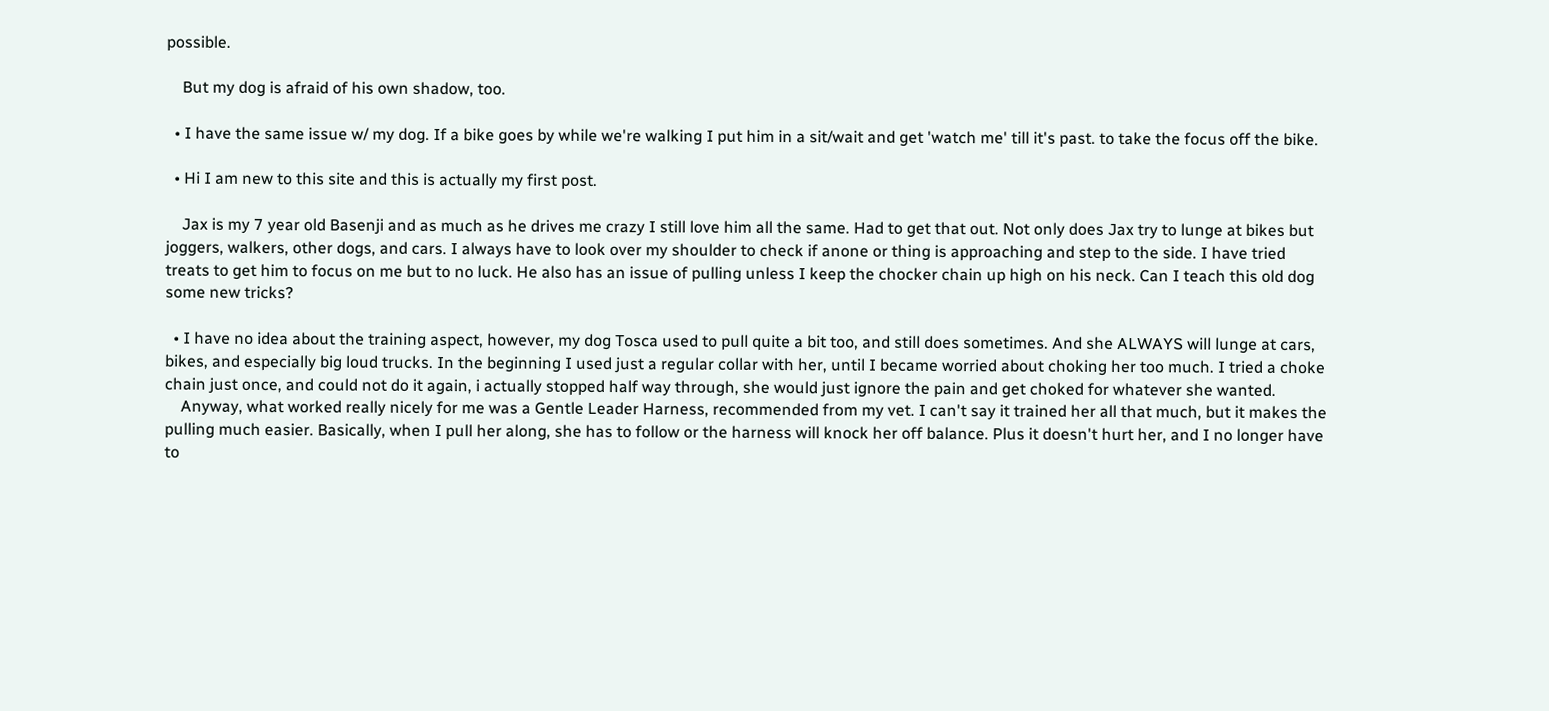possible.

    But my dog is afraid of his own shadow, too.

  • I have the same issue w/ my dog. If a bike goes by while we're walking I put him in a sit/wait and get 'watch me' till it's past. to take the focus off the bike.

  • Hi I am new to this site and this is actually my first post.

    Jax is my 7 year old Basenji and as much as he drives me crazy I still love him all the same. Had to get that out. Not only does Jax try to lunge at bikes but joggers, walkers, other dogs, and cars. I always have to look over my shoulder to check if anone or thing is approaching and step to the side. I have tried treats to get him to focus on me but to no luck. He also has an issue of pulling unless I keep the chocker chain up high on his neck. Can I teach this old dog some new tricks?

  • I have no idea about the training aspect, however, my dog Tosca used to pull quite a bit too, and still does sometimes. And she ALWAYS will lunge at cars, bikes, and especially big loud trucks. In the beginning I used just a regular collar with her, until I became worried about choking her too much. I tried a choke chain just once, and could not do it again, i actually stopped half way through, she would just ignore the pain and get choked for whatever she wanted.
    Anyway, what worked really nicely for me was a Gentle Leader Harness, recommended from my vet. I can't say it trained her all that much, but it makes the pulling much easier. Basically, when I pull her along, she has to follow or the harness will knock her off balance. Plus it doesn't hurt her, and I no longer have to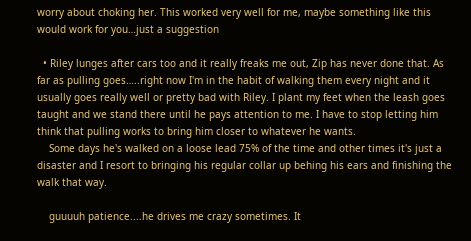worry about choking her. This worked very well for me, maybe something like this would work for you…just a suggestion

  • Riley lunges after cars too and it really freaks me out, Zip has never done that. As far as pulling goes…..right now I'm in the habit of walking them every night and it usually goes really well or pretty bad with Riley. I plant my feet when the leash goes taught and we stand there until he pays attention to me. I have to stop letting him think that pulling works to bring him closer to whatever he wants.
    Some days he's walked on a loose lead 75% of the time and other times it's just a disaster and I resort to bringing his regular collar up behing his ears and finishing the walk that way.

    guuuuh patience....he drives me crazy sometimes. It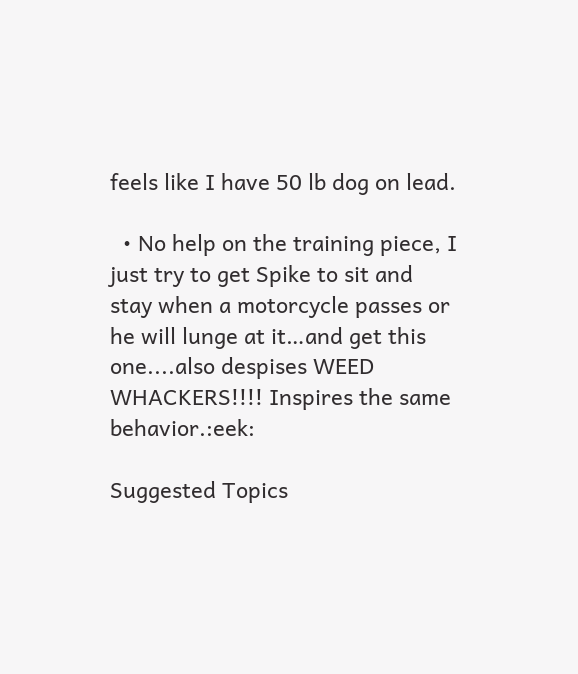feels like I have 50 lb dog on lead.

  • No help on the training piece, I just try to get Spike to sit and stay when a motorcycle passes or he will lunge at it…and get this one....also despises WEED WHACKERS!!!! Inspires the same behavior.:eek:

Suggested Topics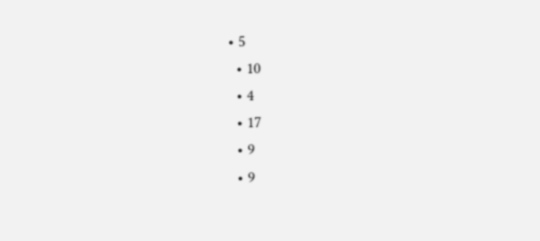• 5
  • 10
  • 4
  • 17
  • 9
  • 9